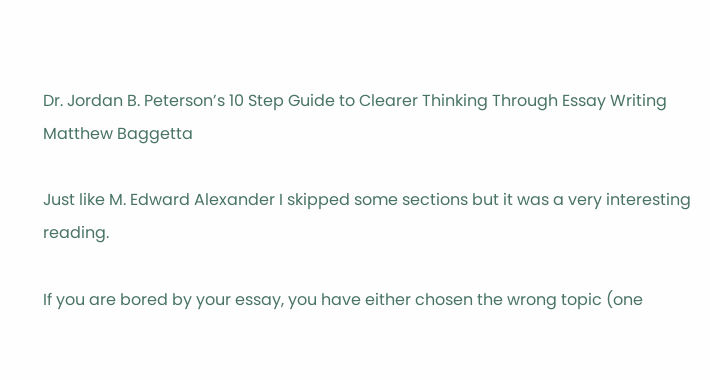Dr. Jordan B. Peterson’s 10 Step Guide to Clearer Thinking Through Essay Writing
Matthew Baggetta

Just like M. Edward Alexander I skipped some sections but it was a very interesting reading.

If you are bored by your essay, you have either chosen the wrong topic (one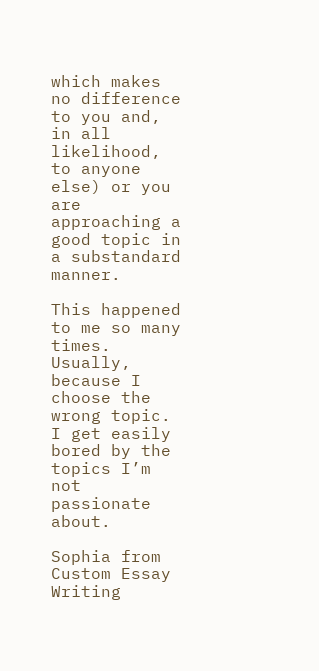which makes no difference to you and, in all likelihood, to anyone else) or you are approaching a good topic in a substandard manner.

This happened to me so many times. Usually, because I choose the wrong topic. I get easily bored by the topics I’m not passionate about.

Sophia from Custom Essay Writing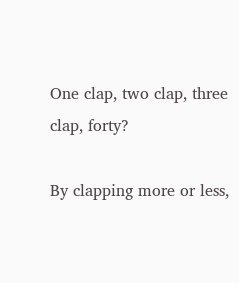One clap, two clap, three clap, forty?

By clapping more or less,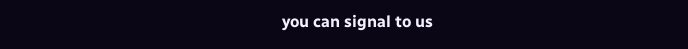you can signal to us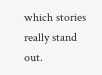which stories really stand out.